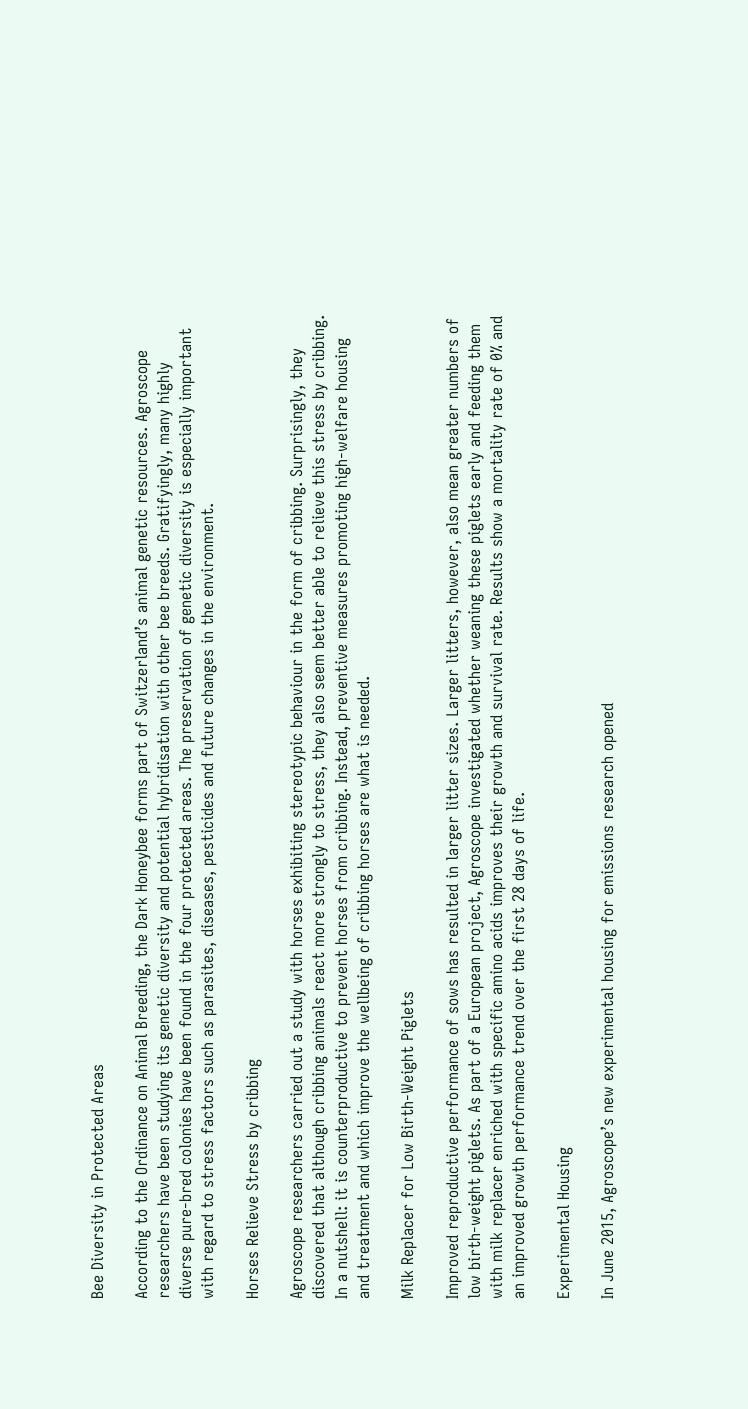Bee Diversity in Protected Areas

According to the Ordinance on Animal Breeding, the Dark Honeybee forms part of Switzerland’s animal genetic resources. Agroscope researchers have been studying its genetic diversity and potential hybridisation with other bee breeds. Gratifyingly, many highly diverse pure-bred colonies have been found in the four protected areas. The preservation of genetic diversity is especially important with regard to stress factors such as parasites, diseases, pesticides and future changes in the environment.

Horses Relieve Stress by cribbing

Agroscope researchers carried out a study with horses exhibiting stereotypic behaviour in the form of cribbing. Surprisingly, they discovered that although cribbing animals react more strongly to stress, they also seem better able to relieve this stress by cribbing. In a nutshell: it is counterproductive to prevent horses from cribbing. Instead, preventive measures promoting high-welfare housing and treatment and which improve the wellbeing of cribbing horses are what is needed.

Milk Replacer for Low Birth-Weight Piglets

Improved reproductive performance of sows has resulted in larger litter sizes. Larger litters, however, also mean greater numbers of low birth-weight piglets. As part of a European project, Agroscope investigated whether weaning these piglets early and feeding them with milk replacer enriched with specific amino acids improves their growth and survival rate. Results show a mortality rate of 0% and an improved growth performance trend over the first 28 days of life.

Experimental Housing

In June 2015, Agroscope’s new experimental housing for emissions research opened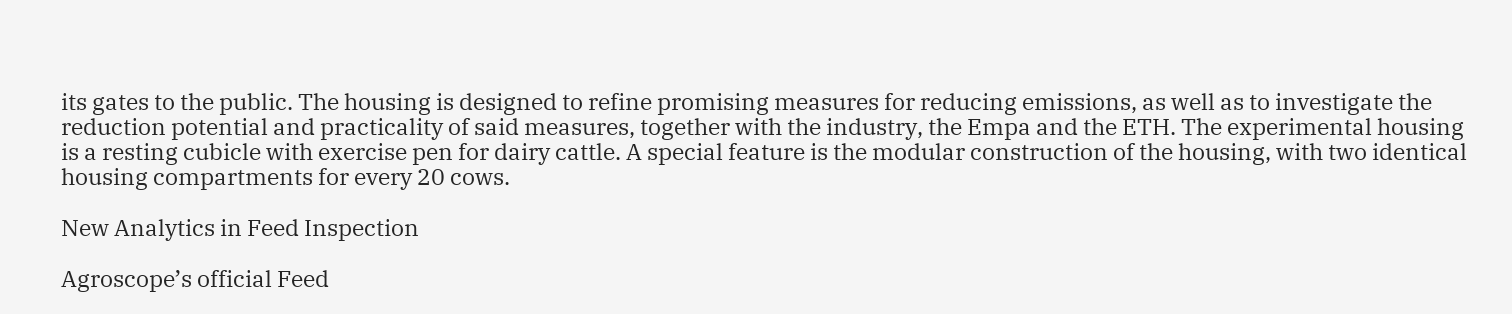its gates to the public. The housing is designed to refine promising measures for reducing emissions, as well as to investigate the reduction potential and practicality of said measures, together with the industry, the Empa and the ETH. The experimental housing is a resting cubicle with exercise pen for dairy cattle. A special feature is the modular construction of the housing, with two identical housing compartments for every 20 cows.

New Analytics in Feed Inspection

Agroscope’s official Feed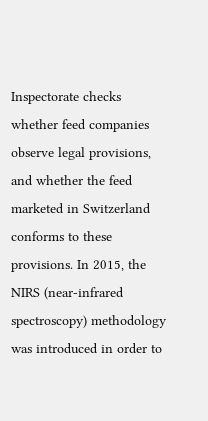Inspectorate checks whether feed companies observe legal provisions, and whether the feed marketed in Switzerland conforms to these provisions. In 2015, the NIRS (near-infrared spectroscopy) methodology was introduced in order to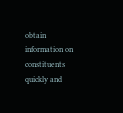obtain information on constituents quickly and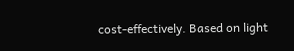cost-effectively. Based on light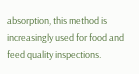absorption, this method is increasingly used for food and feed quality inspections.